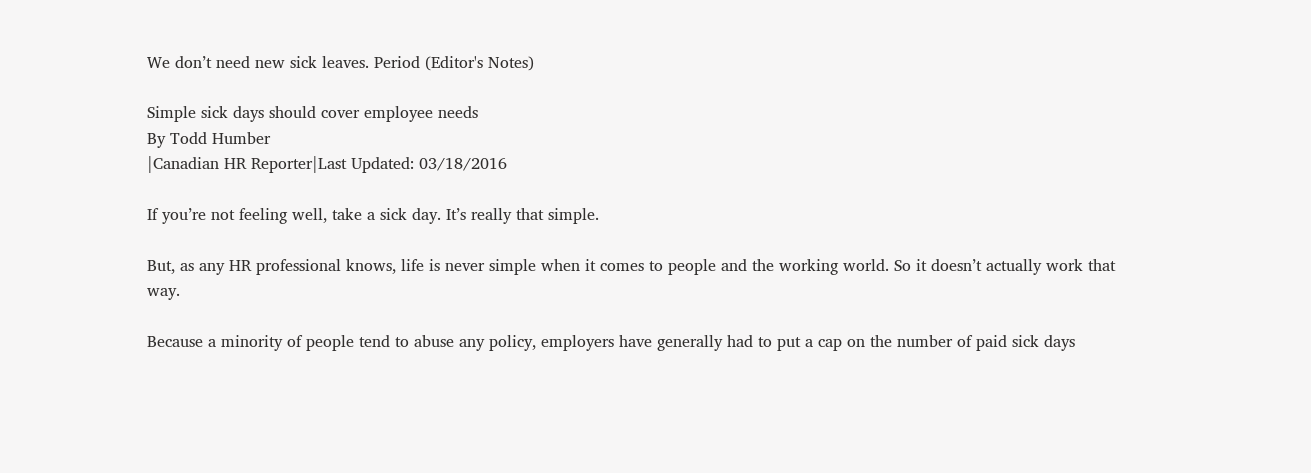We don’t need new sick leaves. Period (Editor's Notes)

Simple sick days should cover employee needs
By Todd Humber
|Canadian HR Reporter|Last Updated: 03/18/2016

If you’re not feeling well, take a sick day. It’s really that simple.

But, as any HR professional knows, life is never simple when it comes to people and the working world. So it doesn’t actually work that way.

Because a minority of people tend to abuse any policy, employers have generally had to put a cap on the number of paid sick days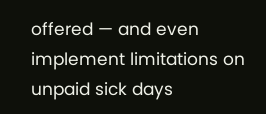offered — and even implement limitations on unpaid sick days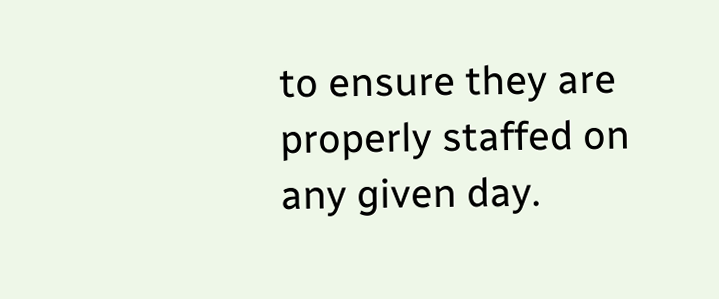to ensure they are properly staffed on any given day.